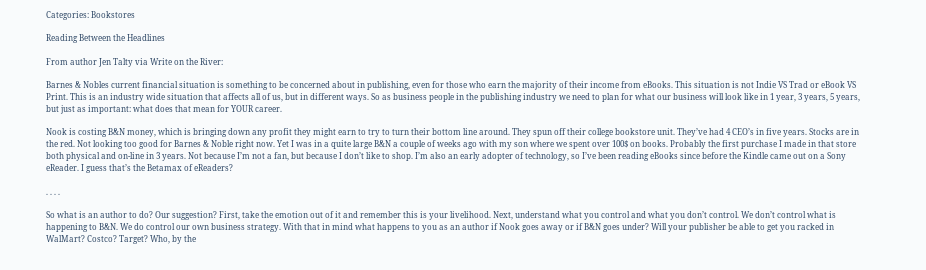Categories: Bookstores

Reading Between the Headlines

From author Jen Talty via Write on the River:

Barnes & Nobles current financial situation is something to be concerned about in publishing, even for those who earn the majority of their income from eBooks. This situation is not Indie VS Trad or eBook VS Print. This is an industry wide situation that affects all of us, but in different ways. So as business people in the publishing industry we need to plan for what our business will look like in 1 year, 3 years, 5 years, but just as important: what does that mean for YOUR career.

Nook is costing B&N money, which is bringing down any profit they might earn to try to turn their bottom line around. They spun off their college bookstore unit. They’ve had 4 CEO’s in five years. Stocks are in the red. Not looking too good for Barnes & Noble right now. Yet I was in a quite large B&N a couple of weeks ago with my son where we spent over 100$ on books. Probably the first purchase I made in that store both physical and on-line in 3 years. Not because I’m not a fan, but because I don’t like to shop. I’m also an early adopter of technology, so I’ve been reading eBooks since before the Kindle came out on a Sony eReader. I guess that’s the Betamax of eReaders?

. . . .

So what is an author to do? Our suggestion? First, take the emotion out of it and remember this is your livelihood. Next, understand what you control and what you don’t control. We don’t control what is happening to B&N. We do control our own business strategy. With that in mind what happens to you as an author if Nook goes away or if B&N goes under? Will your publisher be able to get you racked in WalMart? Costco? Target? Who, by the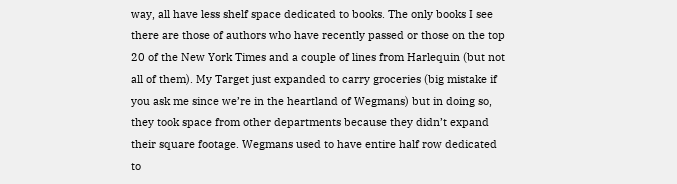way, all have less shelf space dedicated to books. The only books I see there are those of authors who have recently passed or those on the top 20 of the New York Times and a couple of lines from Harlequin (but not all of them). My Target just expanded to carry groceries (big mistake if you ask me since we’re in the heartland of Wegmans) but in doing so, they took space from other departments because they didn’t expand their square footage. Wegmans used to have entire half row dedicated to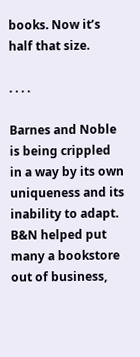books. Now it’s half that size.

. . . .

Barnes and Noble is being crippled in a way by its own uniqueness and its inability to adapt. B&N helped put many a bookstore out of business,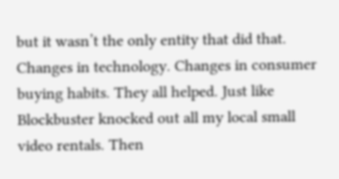but it wasn’t the only entity that did that. Changes in technology. Changes in consumer buying habits. They all helped. Just like Blockbuster knocked out all my local small video rentals. Then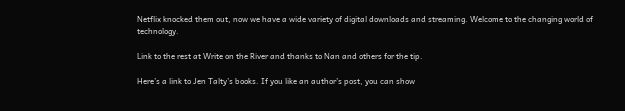Netflix knocked them out, now we have a wide variety of digital downloads and streaming. Welcome to the changing world of technology.

Link to the rest at Write on the River and thanks to Nan and others for the tip.

Here’s a link to Jen Talty’s books. If you like an author’s post, you can show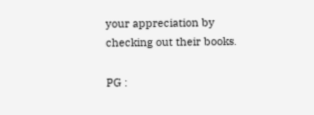your appreciation by checking out their books.

PG :